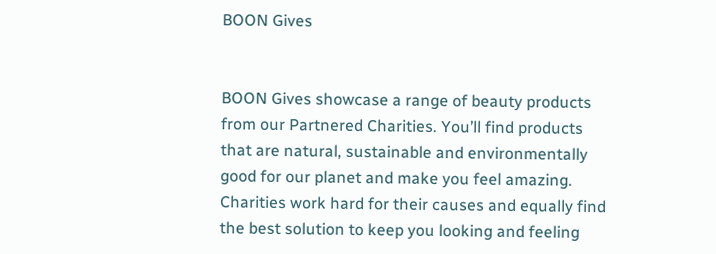BOON Gives


BOON Gives showcase a range of beauty products from our Partnered Charities. You’ll find products that are natural, sustainable and environmentally good for our planet and make you feel amazing. Charities work hard for their causes and equally find the best solution to keep you looking and feeling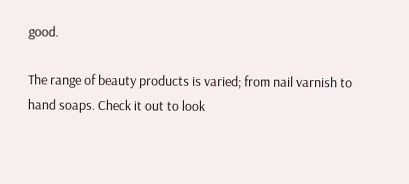good.

The range of beauty products is varied; from nail varnish to hand soaps. Check it out to look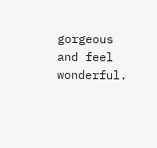gorgeous and feel wonderful.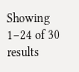Showing 1–24 of 30 results